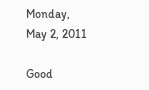Monday, May 2, 2011

Good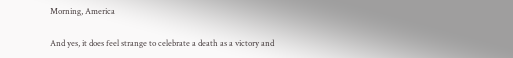Morning, America

And yes, it does feel strange to celebrate a death as a victory and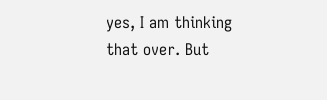yes, I am thinking that over. But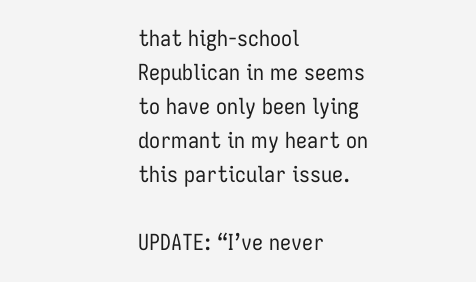that high-school Republican in me seems to have only been lying dormant in my heart on this particular issue.

UPDATE: “I’ve never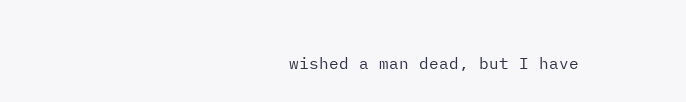wished a man dead, but I have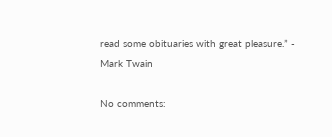read some obituaries with great pleasure.” - Mark Twain

No comments: